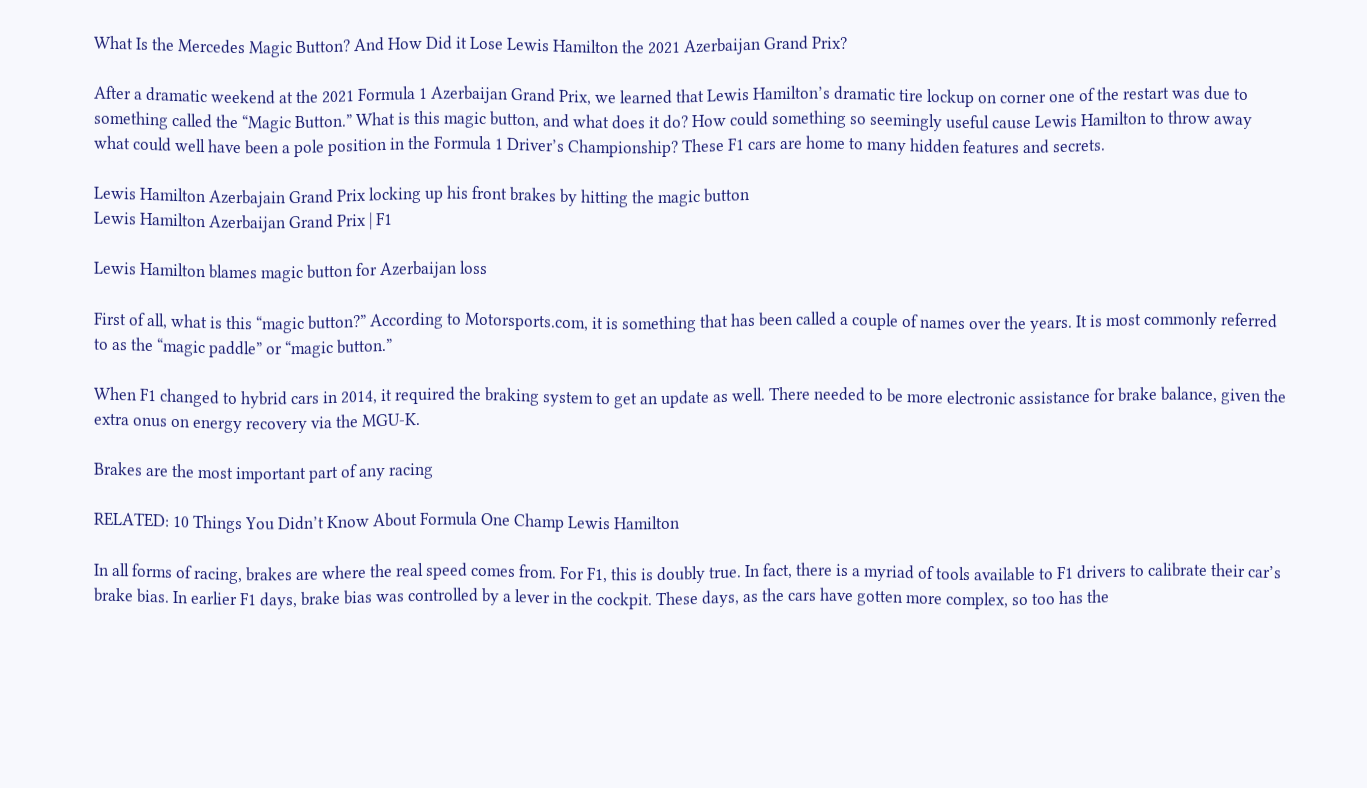What Is the Mercedes Magic Button? And How Did it Lose Lewis Hamilton the 2021 Azerbaijan Grand Prix?

After a dramatic weekend at the 2021 Formula 1 Azerbaijan Grand Prix, we learned that Lewis Hamilton’s dramatic tire lockup on corner one of the restart was due to something called the “Magic Button.” What is this magic button, and what does it do? How could something so seemingly useful cause Lewis Hamilton to throw away what could well have been a pole position in the Formula 1 Driver’s Championship? These F1 cars are home to many hidden features and secrets.

Lewis Hamilton Azerbajain Grand Prix locking up his front brakes by hitting the magic button
Lewis Hamilton Azerbaijan Grand Prix | F1

Lewis Hamilton blames magic button for Azerbaijan loss

First of all, what is this “magic button?” According to Motorsports.com, it is something that has been called a couple of names over the years. It is most commonly referred to as the “magic paddle” or “magic button.”

When F1 changed to hybrid cars in 2014, it required the braking system to get an update as well. There needed to be more electronic assistance for brake balance, given the extra onus on energy recovery via the MGU-K.

Brakes are the most important part of any racing

RELATED: 10 Things You Didn’t Know About Formula One Champ Lewis Hamilton

In all forms of racing, brakes are where the real speed comes from. For F1, this is doubly true. In fact, there is a myriad of tools available to F1 drivers to calibrate their car’s brake bias. In earlier F1 days, brake bias was controlled by a lever in the cockpit. These days, as the cars have gotten more complex, so too has the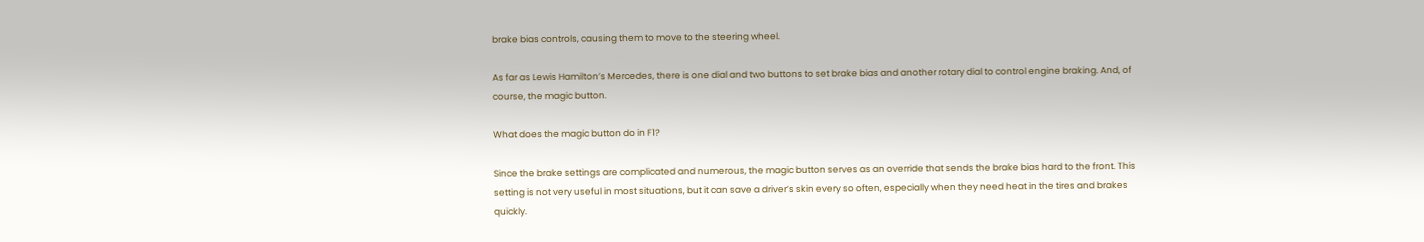brake bias controls, causing them to move to the steering wheel.

As far as Lewis Hamilton’s Mercedes, there is one dial and two buttons to set brake bias and another rotary dial to control engine braking. And, of course, the magic button.

What does the magic button do in F1?

Since the brake settings are complicated and numerous, the magic button serves as an override that sends the brake bias hard to the front. This setting is not very useful in most situations, but it can save a driver’s skin every so often, especially when they need heat in the tires and brakes quickly.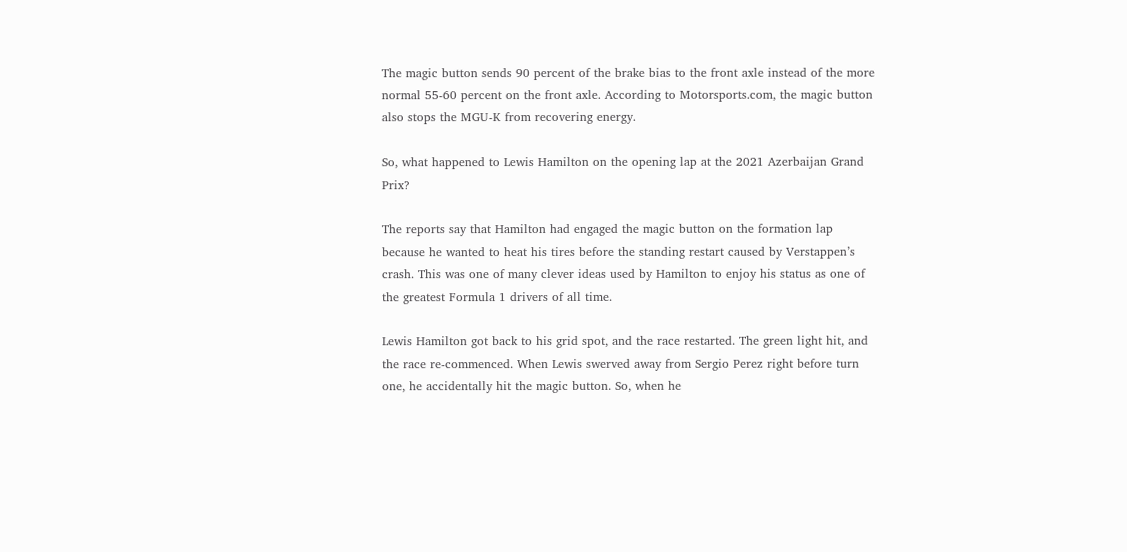The magic button sends 90 percent of the brake bias to the front axle instead of the more normal 55-60 percent on the front axle. According to Motorsports.com, the magic button also stops the MGU-K from recovering energy.

So, what happened to Lewis Hamilton on the opening lap at the 2021 Azerbaijan Grand Prix?

The reports say that Hamilton had engaged the magic button on the formation lap because he wanted to heat his tires before the standing restart caused by Verstappen’s crash. This was one of many clever ideas used by Hamilton to enjoy his status as one of the greatest Formula 1 drivers of all time.

Lewis Hamilton got back to his grid spot, and the race restarted. The green light hit, and the race re-commenced. When Lewis swerved away from Sergio Perez right before turn one, he accidentally hit the magic button. So, when he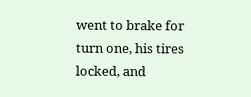went to brake for turn one, his tires locked, and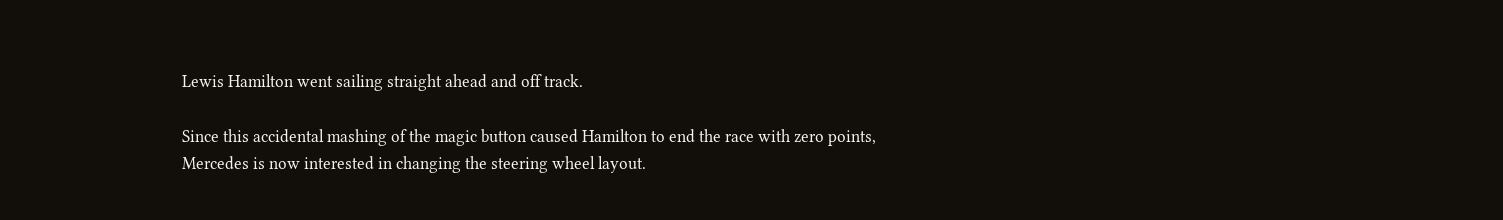Lewis Hamilton went sailing straight ahead and off track.

Since this accidental mashing of the magic button caused Hamilton to end the race with zero points, Mercedes is now interested in changing the steering wheel layout.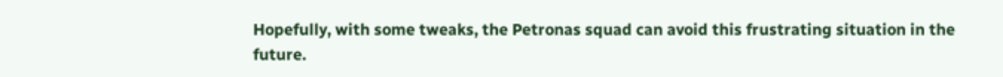Hopefully, with some tweaks, the Petronas squad can avoid this frustrating situation in the future.